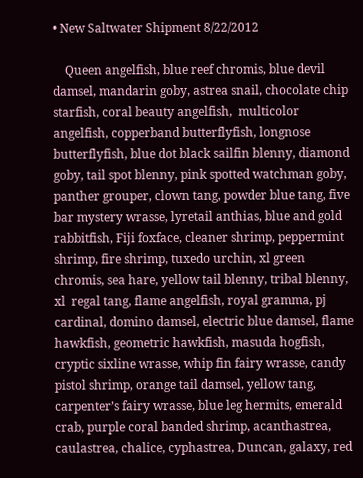• New Saltwater Shipment 8/22/2012

    Queen angelfish, blue reef chromis, blue devil damsel, mandarin goby, astrea snail, chocolate chip starfish, coral beauty angelfish,  multicolor angelfish, copperband butterflyfish, longnose butterflyfish, blue dot black sailfin blenny, diamond goby, tail spot blenny, pink spotted watchman goby, panther grouper, clown tang, powder blue tang, five bar mystery wrasse, lyretail anthias, blue and gold rabbitfish, Fiji foxface, cleaner shrimp, peppermint shrimp, fire shrimp, tuxedo urchin, xl green chromis, sea hare, yellow tail blenny, tribal blenny, xl  regal tang, flame angelfish, royal gramma, pj cardinal, domino damsel, electric blue damsel, flame hawkfish, geometric hawkfish, masuda hogfish, cryptic sixline wrasse, whip fin fairy wrasse, candy pistol shrimp, orange tail damsel, yellow tang, carpenter’s fairy wrasse, blue leg hermits, emerald crab, purple coral banded shrimp, acanthastrea, caulastrea, chalice, cyphastrea, Duncan, galaxy, red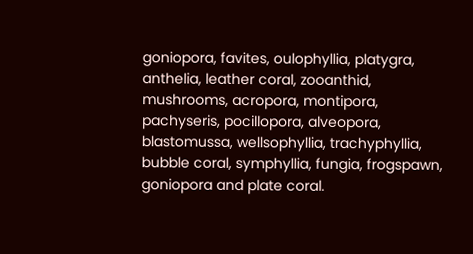goniopora, favites, oulophyllia, platygra, anthelia, leather coral, zooanthid, mushrooms, acropora, montipora, pachyseris, pocillopora, alveopora, blastomussa, wellsophyllia, trachyphyllia, bubble coral, symphyllia, fungia, frogspawn, goniopora and plate coral.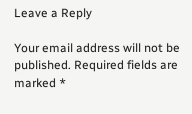Leave a Reply

Your email address will not be published. Required fields are marked *